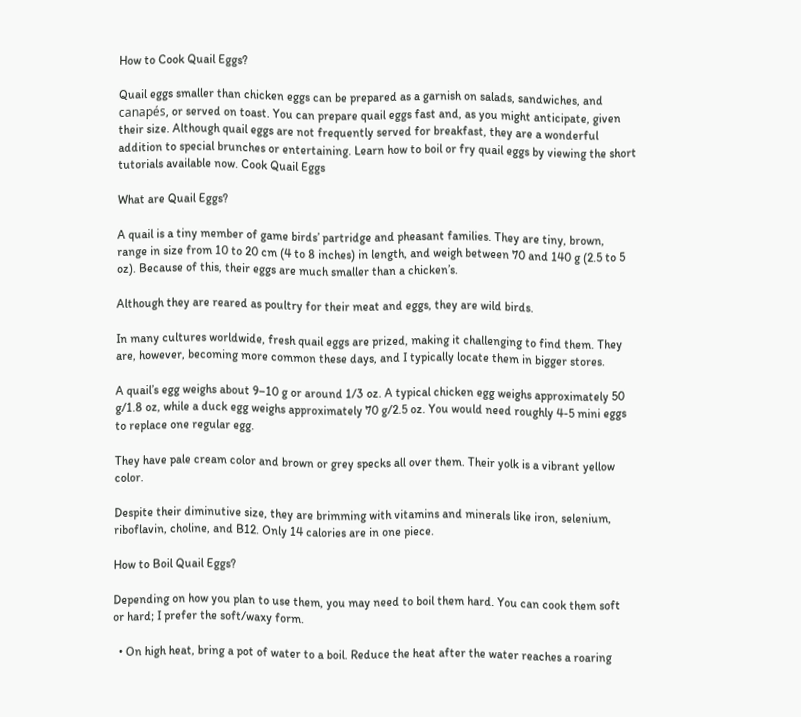How to Cook Quail Eggs?

Quail eggs smaller than chicken eggs can be prepared as a garnish on salads, sandwiches, and canapés, or served on toast. You can prepare quail eggs fast and, as you might anticipate, given their size. Although quail eggs are not frequently served for breakfast, they are a wonderful addition to special brunches or entertaining. Learn how to boil or fry quail eggs by viewing the short tutorials available now. Cook Quail Eggs

What are Quail Eggs?

A quail is a tiny member of game birds’ partridge and pheasant families. They are tiny, brown, range in size from 10 to 20 cm (4 to 8 inches) in length, and weigh between 70 and 140 g (2.5 to 5 oz). Because of this, their eggs are much smaller than a chicken’s.

Although they are reared as poultry for their meat and eggs, they are wild birds.

In many cultures worldwide, fresh quail eggs are prized, making it challenging to find them. They are, however, becoming more common these days, and I typically locate them in bigger stores.

A quail’s egg weighs about 9–10 g or around 1/3 oz. A typical chicken egg weighs approximately 50 g/1.8 oz, while a duck egg weighs approximately 70 g/2.5 oz. You would need roughly 4-5 mini eggs to replace one regular egg.

They have pale cream color and brown or grey specks all over them. Their yolk is a vibrant yellow color.

Despite their diminutive size, they are brimming with vitamins and minerals like iron, selenium, riboflavin, choline, and B12. Only 14 calories are in one piece.

How to Boil Quail Eggs?

Depending on how you plan to use them, you may need to boil them hard. You can cook them soft or hard; I prefer the soft/waxy form.

  • On high heat, bring a pot of water to a boil. Reduce the heat after the water reaches a roaring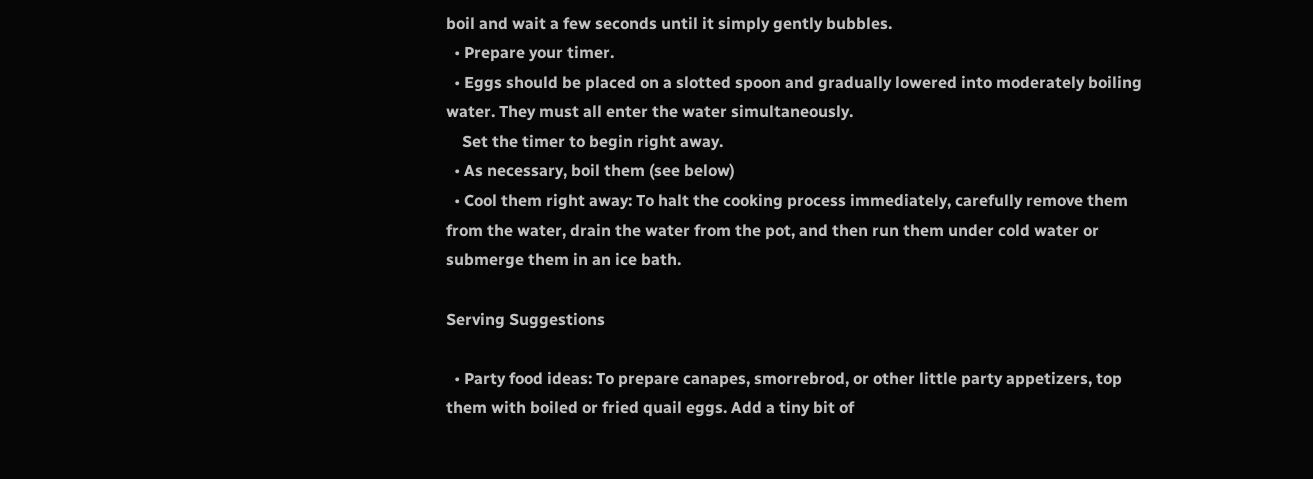boil and wait a few seconds until it simply gently bubbles.
  • Prepare your timer.
  • Eggs should be placed on a slotted spoon and gradually lowered into moderately boiling water. They must all enter the water simultaneously.
    Set the timer to begin right away.
  • As necessary, boil them (see below)
  • Cool them right away: To halt the cooking process immediately, carefully remove them from the water, drain the water from the pot, and then run them under cold water or submerge them in an ice bath.

Serving Suggestions

  • Party food ideas: To prepare canapes, smorrebrod, or other little party appetizers, top them with boiled or fried quail eggs. Add a tiny bit of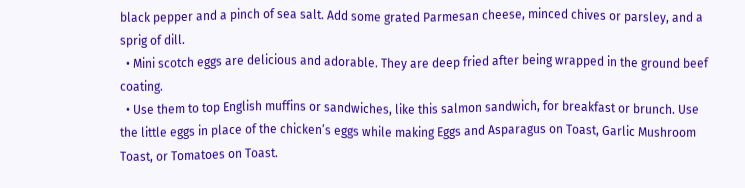black pepper and a pinch of sea salt. Add some grated Parmesan cheese, minced chives or parsley, and a sprig of dill.
  • Mini scotch eggs are delicious and adorable. They are deep fried after being wrapped in the ground beef coating.
  • Use them to top English muffins or sandwiches, like this salmon sandwich, for breakfast or brunch. Use the little eggs in place of the chicken’s eggs while making Eggs and Asparagus on Toast, Garlic Mushroom Toast, or Tomatoes on Toast.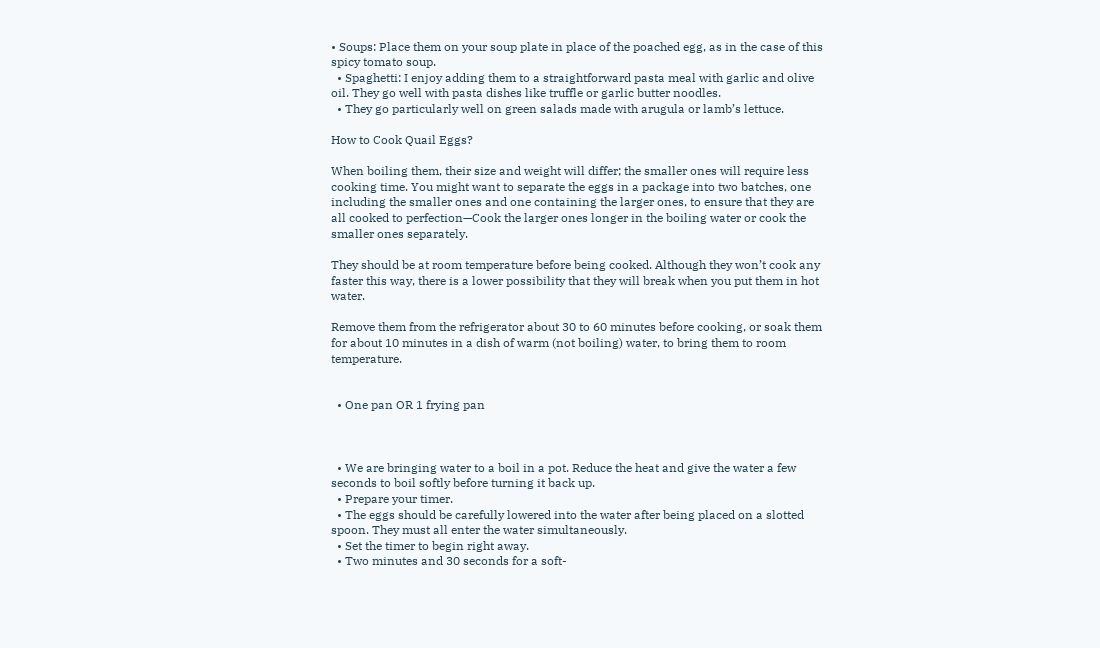• Soups: Place them on your soup plate in place of the poached egg, as in the case of this spicy tomato soup.
  • Spaghetti: I enjoy adding them to a straightforward pasta meal with garlic and olive oil. They go well with pasta dishes like truffle or garlic butter noodles.
  • They go particularly well on green salads made with arugula or lamb’s lettuce.

How to Cook Quail Eggs?

When boiling them, their size and weight will differ; the smaller ones will require less cooking time. You might want to separate the eggs in a package into two batches, one including the smaller ones and one containing the larger ones, to ensure that they are all cooked to perfection—Cook the larger ones longer in the boiling water or cook the smaller ones separately.

They should be at room temperature before being cooked. Although they won’t cook any faster this way, there is a lower possibility that they will break when you put them in hot water.

Remove them from the refrigerator about 30 to 60 minutes before cooking, or soak them for about 10 minutes in a dish of warm (not boiling) water, to bring them to room temperature.


  • One pan OR 1 frying pan



  • We are bringing water to a boil in a pot. Reduce the heat and give the water a few seconds to boil softly before turning it back up.
  • Prepare your timer.
  • The eggs should be carefully lowered into the water after being placed on a slotted spoon. They must all enter the water simultaneously.
  • Set the timer to begin right away.
  • Two minutes and 30 seconds for a soft-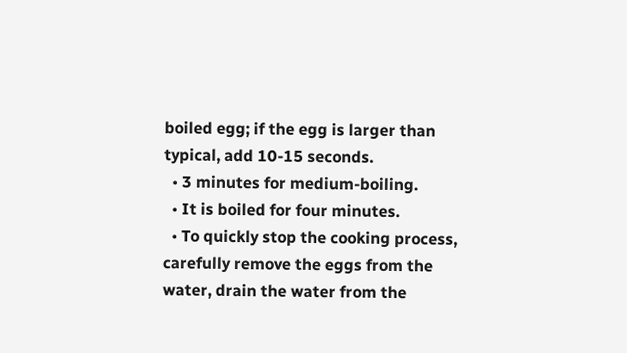boiled egg; if the egg is larger than typical, add 10-15 seconds.
  • 3 minutes for medium-boiling.
  • It is boiled for four minutes.
  • To quickly stop the cooking process, carefully remove the eggs from the water, drain the water from the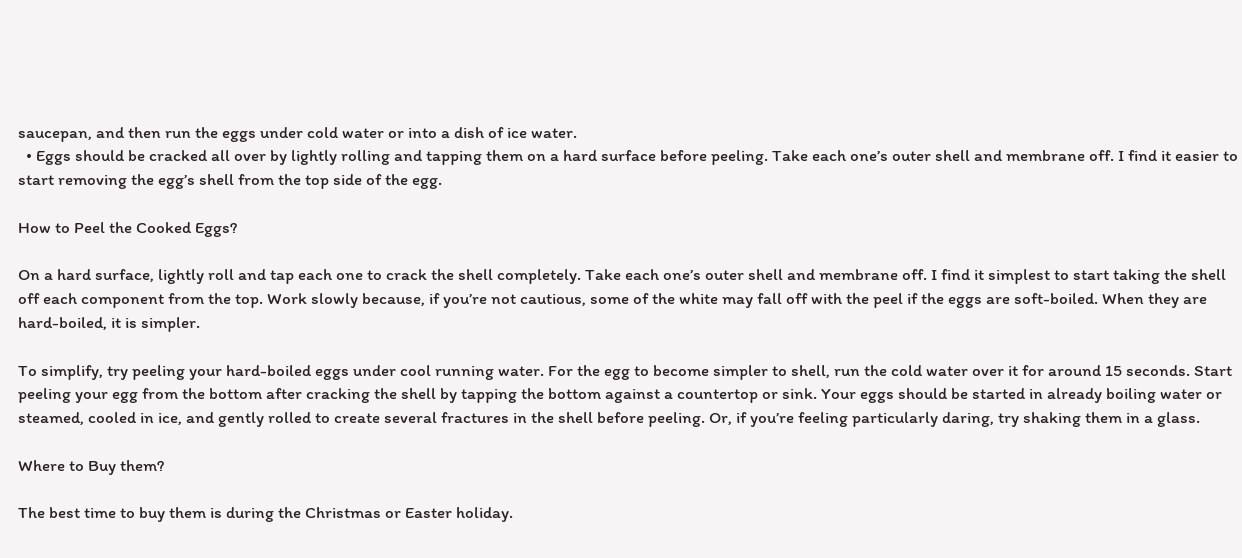saucepan, and then run the eggs under cold water or into a dish of ice water.
  • Eggs should be cracked all over by lightly rolling and tapping them on a hard surface before peeling. Take each one’s outer shell and membrane off. I find it easier to start removing the egg’s shell from the top side of the egg.

How to Peel the Cooked Eggs?

On a hard surface, lightly roll and tap each one to crack the shell completely. Take each one’s outer shell and membrane off. I find it simplest to start taking the shell off each component from the top. Work slowly because, if you’re not cautious, some of the white may fall off with the peel if the eggs are soft-boiled. When they are hard-boiled, it is simpler.

To simplify, try peeling your hard-boiled eggs under cool running water. For the egg to become simpler to shell, run the cold water over it for around 15 seconds. Start peeling your egg from the bottom after cracking the shell by tapping the bottom against a countertop or sink. Your eggs should be started in already boiling water or steamed, cooled in ice, and gently rolled to create several fractures in the shell before peeling. Or, if you’re feeling particularly daring, try shaking them in a glass.

Where to Buy them?

The best time to buy them is during the Christmas or Easter holiday.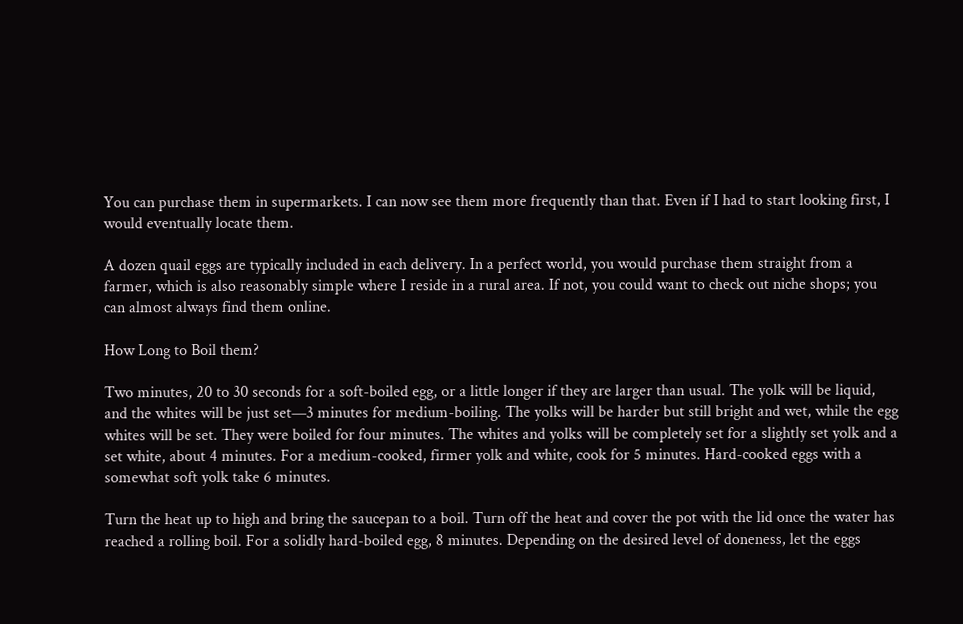You can purchase them in supermarkets. I can now see them more frequently than that. Even if I had to start looking first, I would eventually locate them.

A dozen quail eggs are typically included in each delivery. In a perfect world, you would purchase them straight from a farmer, which is also reasonably simple where I reside in a rural area. If not, you could want to check out niche shops; you can almost always find them online.

How Long to Boil them?

Two minutes, 20 to 30 seconds for a soft-boiled egg, or a little longer if they are larger than usual. The yolk will be liquid, and the whites will be just set—3 minutes for medium-boiling. The yolks will be harder but still bright and wet, while the egg whites will be set. They were boiled for four minutes. The whites and yolks will be completely set for a slightly set yolk and a set white, about 4 minutes. For a medium-cooked, firmer yolk and white, cook for 5 minutes. Hard-cooked eggs with a somewhat soft yolk take 6 minutes.

Turn the heat up to high and bring the saucepan to a boil. Turn off the heat and cover the pot with the lid once the water has reached a rolling boil. For a solidly hard-boiled egg, 8 minutes. Depending on the desired level of doneness, let the eggs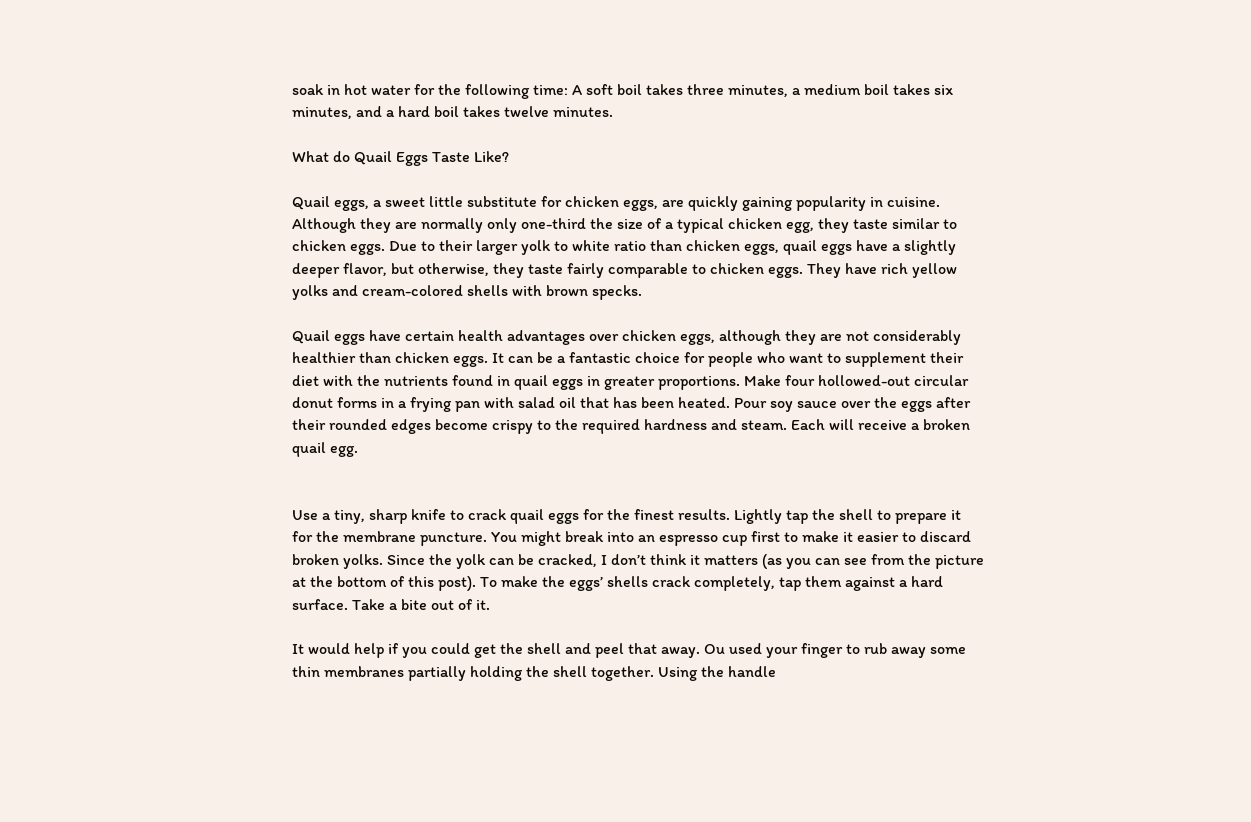soak in hot water for the following time: A soft boil takes three minutes, a medium boil takes six minutes, and a hard boil takes twelve minutes.

What do Quail Eggs Taste Like?

Quail eggs, a sweet little substitute for chicken eggs, are quickly gaining popularity in cuisine. Although they are normally only one-third the size of a typical chicken egg, they taste similar to chicken eggs. Due to their larger yolk to white ratio than chicken eggs, quail eggs have a slightly deeper flavor, but otherwise, they taste fairly comparable to chicken eggs. They have rich yellow yolks and cream-colored shells with brown specks.

Quail eggs have certain health advantages over chicken eggs, although they are not considerably healthier than chicken eggs. It can be a fantastic choice for people who want to supplement their diet with the nutrients found in quail eggs in greater proportions. Make four hollowed-out circular donut forms in a frying pan with salad oil that has been heated. Pour soy sauce over the eggs after their rounded edges become crispy to the required hardness and steam. Each will receive a broken quail egg.


Use a tiny, sharp knife to crack quail eggs for the finest results. Lightly tap the shell to prepare it for the membrane puncture. You might break into an espresso cup first to make it easier to discard broken yolks. Since the yolk can be cracked, I don’t think it matters (as you can see from the picture at the bottom of this post). To make the eggs’ shells crack completely, tap them against a hard surface. Take a bite out of it.

It would help if you could get the shell and peel that away. Ou used your finger to rub away some thin membranes partially holding the shell together. Using the handle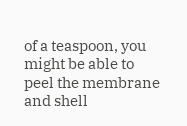of a teaspoon, you might be able to peel the membrane and shell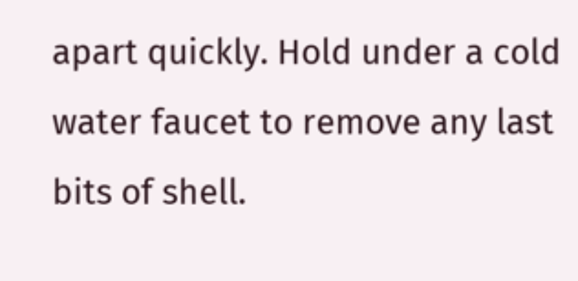apart quickly. Hold under a cold water faucet to remove any last bits of shell.